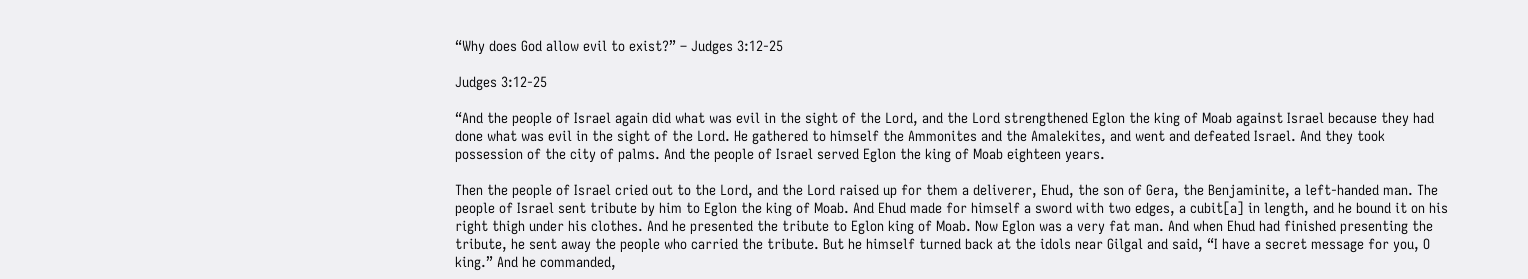“Why does God allow evil to exist?” – Judges 3:12-25

Judges 3:12-25

“And the people of Israel again did what was evil in the sight of the Lord, and the Lord strengthened Eglon the king of Moab against Israel because they had done what was evil in the sight of the Lord. He gathered to himself the Ammonites and the Amalekites, and went and defeated Israel. And they took possession of the city of palms. And the people of Israel served Eglon the king of Moab eighteen years.

Then the people of Israel cried out to the Lord, and the Lord raised up for them a deliverer, Ehud, the son of Gera, the Benjaminite, a left-handed man. The people of Israel sent tribute by him to Eglon the king of Moab. And Ehud made for himself a sword with two edges, a cubit[a] in length, and he bound it on his right thigh under his clothes. And he presented the tribute to Eglon king of Moab. Now Eglon was a very fat man. And when Ehud had finished presenting the tribute, he sent away the people who carried the tribute. But he himself turned back at the idols near Gilgal and said, “I have a secret message for you, O king.” And he commanded,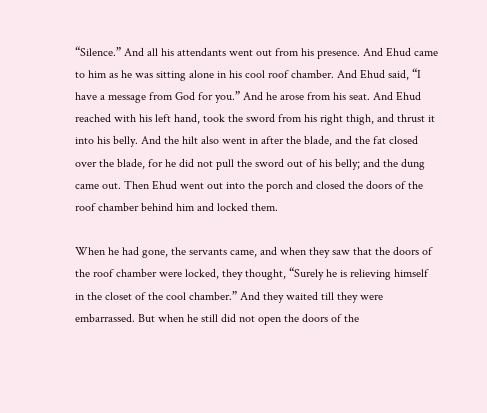“Silence.” And all his attendants went out from his presence. And Ehud came to him as he was sitting alone in his cool roof chamber. And Ehud said, “I have a message from God for you.” And he arose from his seat. And Ehud reached with his left hand, took the sword from his right thigh, and thrust it into his belly. And the hilt also went in after the blade, and the fat closed over the blade, for he did not pull the sword out of his belly; and the dung came out. Then Ehud went out into the porch and closed the doors of the roof chamber behind him and locked them.

When he had gone, the servants came, and when they saw that the doors of the roof chamber were locked, they thought, “Surely he is relieving himself in the closet of the cool chamber.” And they waited till they were embarrassed. But when he still did not open the doors of the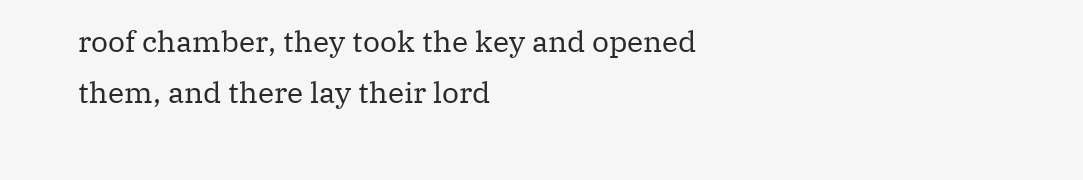roof chamber, they took the key and opened them, and there lay their lord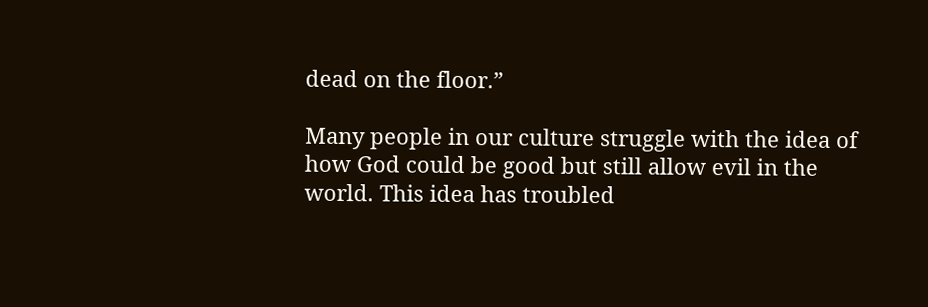dead on the floor.”

Many people in our culture struggle with the idea of how God could be good but still allow evil in the world. This idea has troubled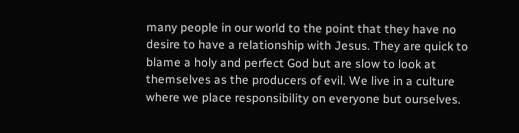many people in our world to the point that they have no desire to have a relationship with Jesus. They are quick to blame a holy and perfect God but are slow to look at themselves as the producers of evil. We live in a culture where we place responsibility on everyone but ourselves.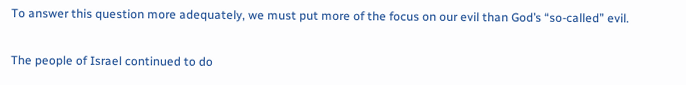To answer this question more adequately, we must put more of the focus on our evil than God’s “so-called” evil.

The people of Israel continued to do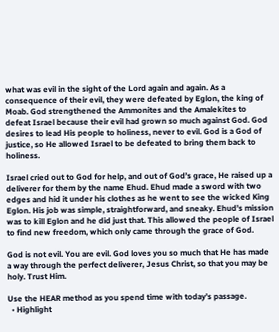what was evil in the sight of the Lord again and again. As a consequence of their evil, they were defeated by Eglon, the king of Moab. God strengthened the Ammonites and the Amalekites to defeat Israel because their evil had grown so much against God. God desires to lead His people to holiness, never to evil. God is a God of justice, so He allowed Israel to be defeated to bring them back to holiness.

Israel cried out to God for help, and out of God’s grace, He raised up a deliverer for them by the name Ehud. Ehud made a sword with two edges and hid it under his clothes as he went to see the wicked King Eglon. His job was simple, straightforward, and sneaky. Ehud’s mission was to kill Eglon and he did just that. This allowed the people of Israel to find new freedom, which only came through the grace of God.

God is not evil. You are evil. God loves you so much that He has made a way through the perfect deliverer, Jesus Christ, so that you may be holy. Trust Him.

Use the HEAR method as you spend time with today’s passage.
  • Highlight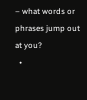– what words or phrases jump out at you?
  •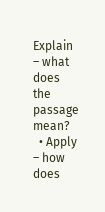Explain – what does the passage mean?
  • Apply – how does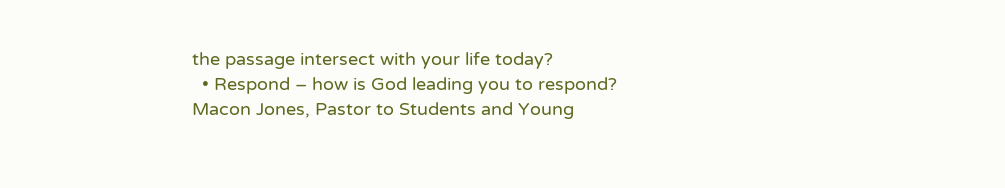the passage intersect with your life today?
  • Respond – how is God leading you to respond?
Macon Jones, Pastor to Students and Young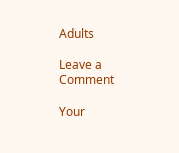Adults

Leave a Comment

Your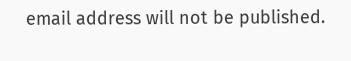email address will not be published.